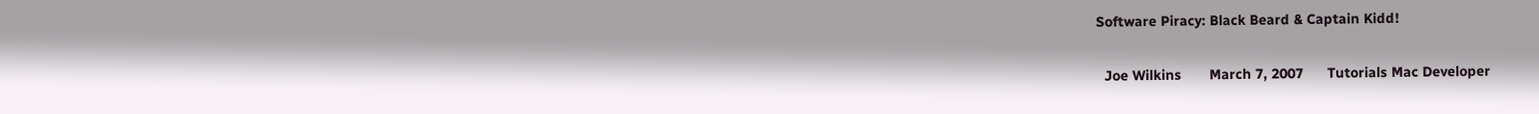Software Piracy: Black Beard & Captain Kidd!

  Joe Wilkins       March 7, 2007      Tutorials Mac Developer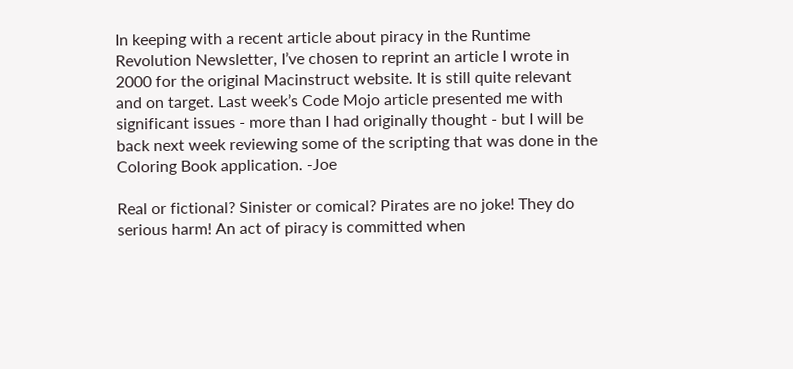In keeping with a recent article about piracy in the Runtime Revolution Newsletter, I’ve chosen to reprint an article I wrote in 2000 for the original Macinstruct website. It is still quite relevant and on target. Last week’s Code Mojo article presented me with significant issues - more than I had originally thought - but I will be back next week reviewing some of the scripting that was done in the Coloring Book application. -Joe

Real or fictional? Sinister or comical? Pirates are no joke! They do serious harm! An act of piracy is committed when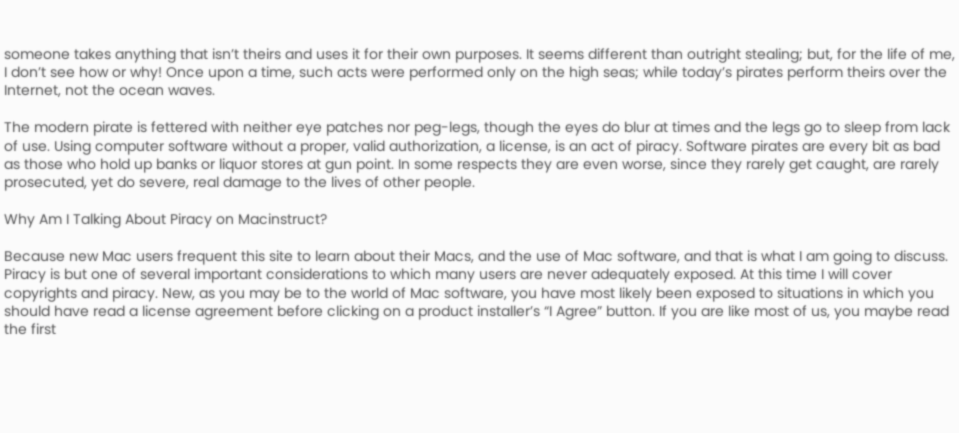someone takes anything that isn’t theirs and uses it for their own purposes. It seems different than outright stealing; but, for the life of me, I don’t see how or why! Once upon a time, such acts were performed only on the high seas; while today’s pirates perform theirs over the Internet, not the ocean waves.

The modern pirate is fettered with neither eye patches nor peg-legs, though the eyes do blur at times and the legs go to sleep from lack of use. Using computer software without a proper, valid authorization, a license, is an act of piracy. Software pirates are every bit as bad as those who hold up banks or liquor stores at gun point. In some respects they are even worse, since they rarely get caught, are rarely prosecuted, yet do severe, real damage to the lives of other people.

Why Am I Talking About Piracy on Macinstruct?

Because new Mac users frequent this site to learn about their Macs, and the use of Mac software, and that is what I am going to discuss. Piracy is but one of several important considerations to which many users are never adequately exposed. At this time I will cover copyrights and piracy. New, as you may be to the world of Mac software, you have most likely been exposed to situations in which you should have read a license agreement before clicking on a product installer’s “I Agree” button. If you are like most of us, you maybe read the first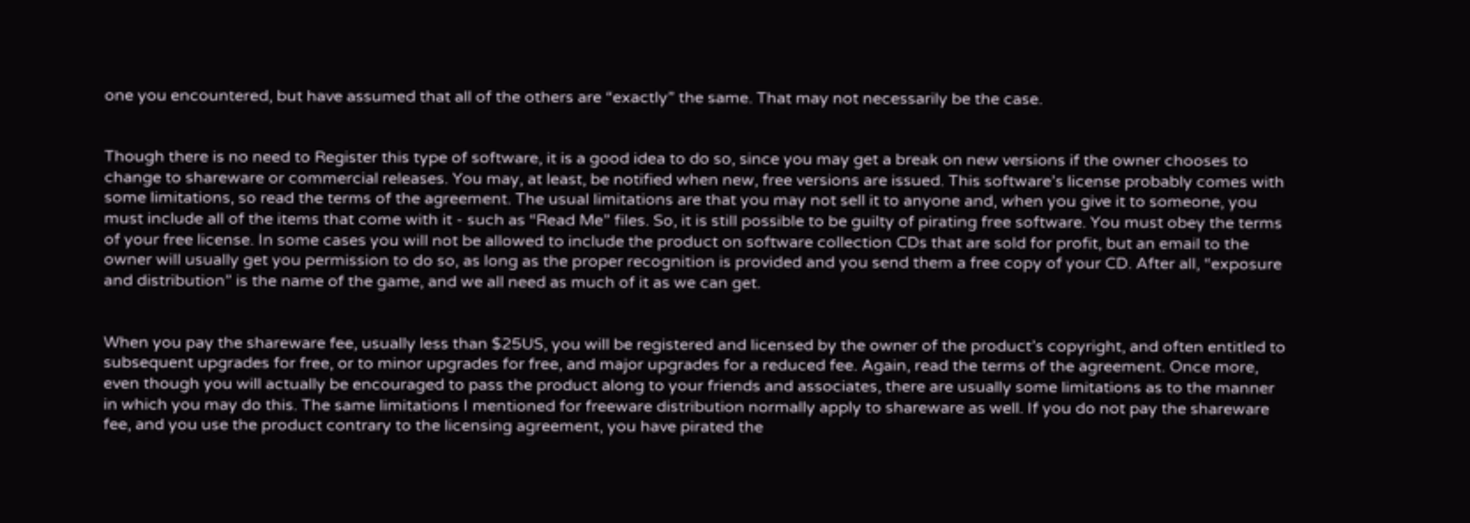one you encountered, but have assumed that all of the others are “exactly” the same. That may not necessarily be the case.


Though there is no need to Register this type of software, it is a good idea to do so, since you may get a break on new versions if the owner chooses to change to shareware or commercial releases. You may, at least, be notified when new, free versions are issued. This software’s license probably comes with some limitations, so read the terms of the agreement. The usual limitations are that you may not sell it to anyone and, when you give it to someone, you must include all of the items that come with it - such as “Read Me” files. So, it is still possible to be guilty of pirating free software. You must obey the terms of your free license. In some cases you will not be allowed to include the product on software collection CDs that are sold for profit, but an email to the owner will usually get you permission to do so, as long as the proper recognition is provided and you send them a free copy of your CD. After all, “exposure and distribution” is the name of the game, and we all need as much of it as we can get.


When you pay the shareware fee, usually less than $25US, you will be registered and licensed by the owner of the product’s copyright, and often entitled to subsequent upgrades for free, or to minor upgrades for free, and major upgrades for a reduced fee. Again, read the terms of the agreement. Once more, even though you will actually be encouraged to pass the product along to your friends and associates, there are usually some limitations as to the manner in which you may do this. The same limitations I mentioned for freeware distribution normally apply to shareware as well. If you do not pay the shareware fee, and you use the product contrary to the licensing agreement, you have pirated the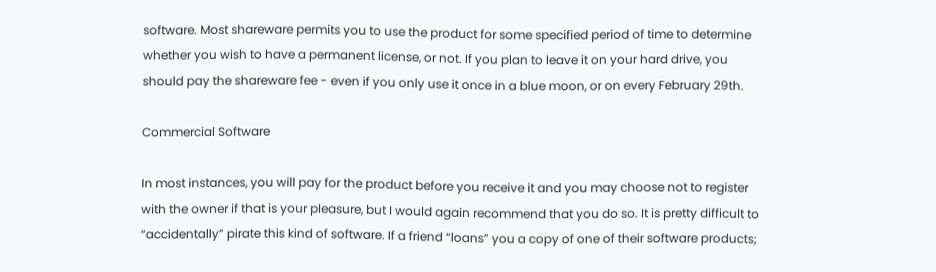software. Most shareware permits you to use the product for some specified period of time to determine whether you wish to have a permanent license, or not. If you plan to leave it on your hard drive, you should pay the shareware fee - even if you only use it once in a blue moon, or on every February 29th.

Commercial Software

In most instances, you will pay for the product before you receive it and you may choose not to register with the owner if that is your pleasure, but I would again recommend that you do so. It is pretty difficult to “accidentally” pirate this kind of software. If a friend “loans” you a copy of one of their software products;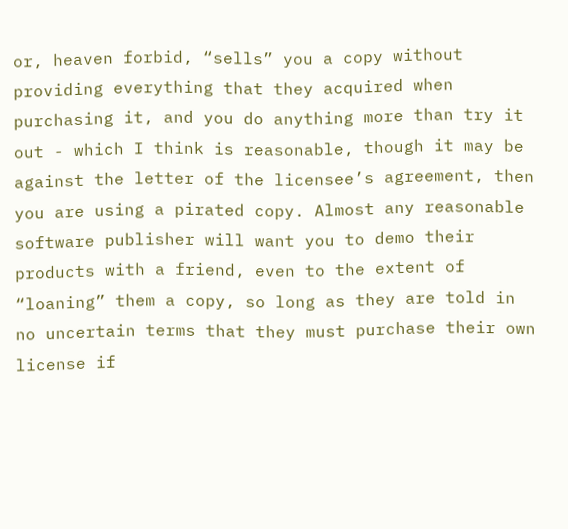or, heaven forbid, “sells” you a copy without providing everything that they acquired when purchasing it, and you do anything more than try it out - which I think is reasonable, though it may be against the letter of the licensee’s agreement, then you are using a pirated copy. Almost any reasonable software publisher will want you to demo their products with a friend, even to the extent of “loaning” them a copy, so long as they are told in no uncertain terms that they must purchase their own license if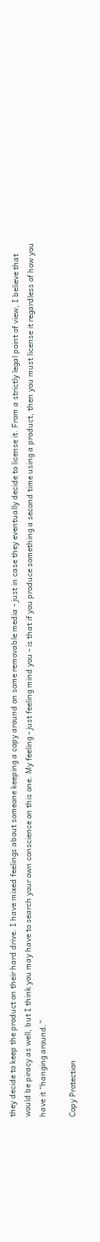they decide to keep the product on their hard drive. I have mixed feelings about someone keeping a copy around on some removable media - just in case they eventually decide to license it. From a strictly legal point of view, I believe that would be piracy as well, but I think you may have to search your own conscience on this one. My feeling - just feeling mind you - is that if you produce something a second time using a product, then you must license it regardless of how you have it “hanging around.”

Copy Protection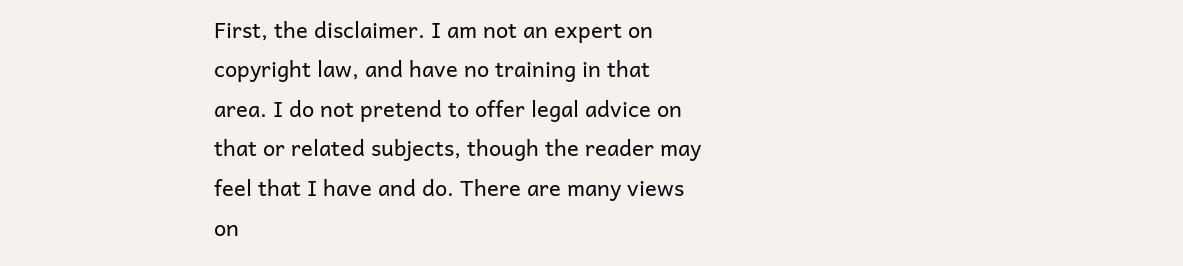First, the disclaimer. I am not an expert on copyright law, and have no training in that area. I do not pretend to offer legal advice on that or related subjects, though the reader may feel that I have and do. There are many views on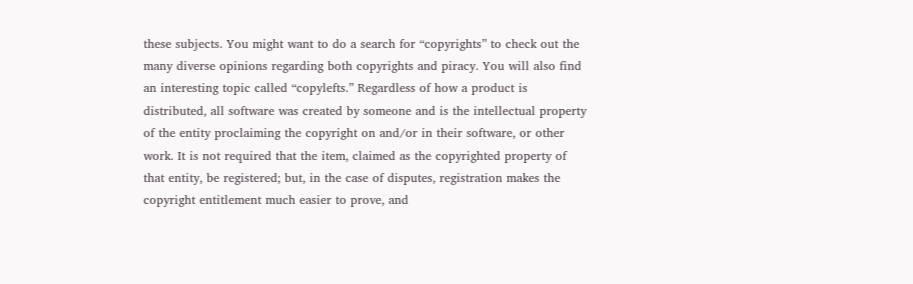these subjects. You might want to do a search for “copyrights” to check out the many diverse opinions regarding both copyrights and piracy. You will also find an interesting topic called “copylefts.” Regardless of how a product is distributed, all software was created by someone and is the intellectual property of the entity proclaiming the copyright on and/or in their software, or other work. It is not required that the item, claimed as the copyrighted property of that entity, be registered; but, in the case of disputes, registration makes the copyright entitlement much easier to prove, and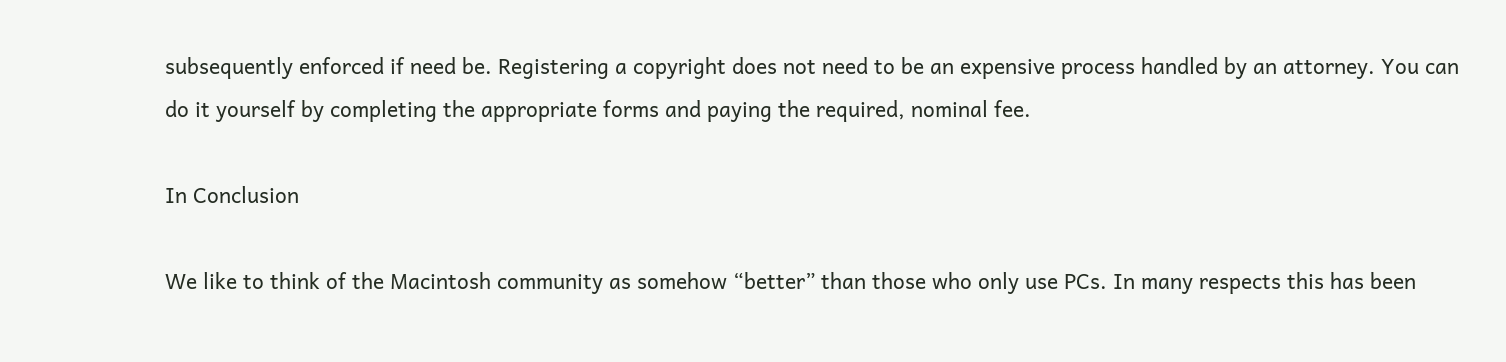subsequently enforced if need be. Registering a copyright does not need to be an expensive process handled by an attorney. You can do it yourself by completing the appropriate forms and paying the required, nominal fee.

In Conclusion

We like to think of the Macintosh community as somehow “better” than those who only use PCs. In many respects this has been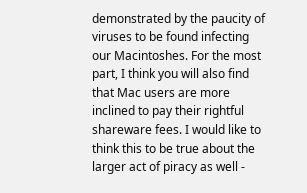demonstrated by the paucity of viruses to be found infecting our Macintoshes. For the most part, I think you will also find that Mac users are more inclined to pay their rightful shareware fees. I would like to think this to be true about the larger act of piracy as well -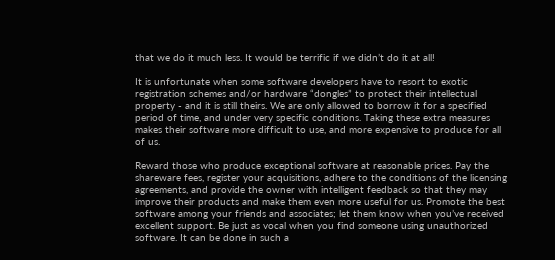that we do it much less. It would be terrific if we didn’t do it at all!

It is unfortunate when some software developers have to resort to exotic registration schemes and/or hardware “dongles” to protect their intellectual property - and it is still theirs. We are only allowed to borrow it for a specified period of time, and under very specific conditions. Taking these extra measures makes their software more difficult to use, and more expensive to produce for all of us.

Reward those who produce exceptional software at reasonable prices. Pay the shareware fees, register your acquisitions, adhere to the conditions of the licensing agreements, and provide the owner with intelligent feedback so that they may improve their products and make them even more useful for us. Promote the best software among your friends and associates; let them know when you’ve received excellent support. Be just as vocal when you find someone using unauthorized software. It can be done in such a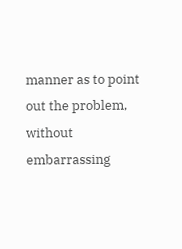manner as to point out the problem, without embarrassing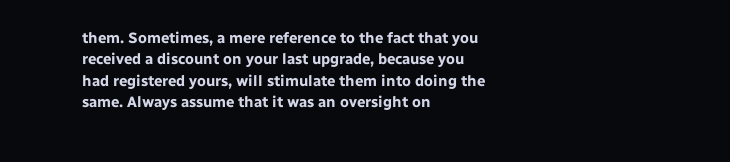them. Sometimes, a mere reference to the fact that you received a discount on your last upgrade, because you had registered yours, will stimulate them into doing the same. Always assume that it was an oversight on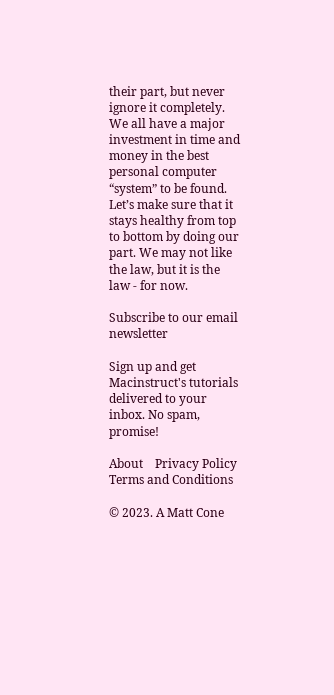their part, but never ignore it completely. We all have a major investment in time and money in the best personal computer “system” to be found. Let’s make sure that it stays healthy from top to bottom by doing our part. We may not like the law, but it is the law - for now.

Subscribe to our email newsletter

Sign up and get Macinstruct's tutorials delivered to your inbox. No spam, promise!

About    Privacy Policy    Terms and Conditions

© 2023. A Matt Cone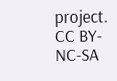project. CC BY-NC-SA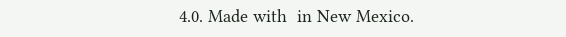4.0. Made with  in New Mexico.